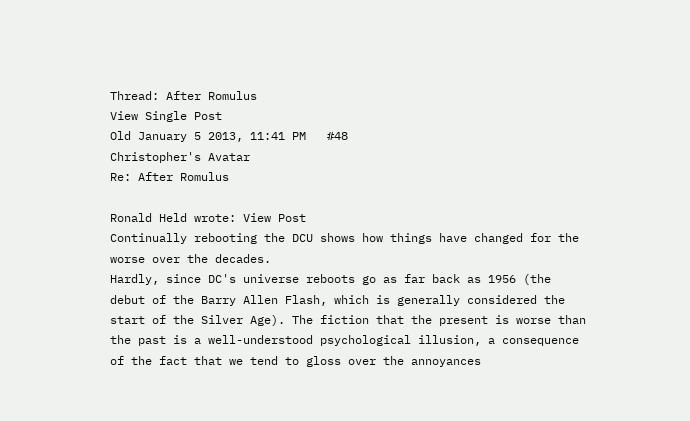Thread: After Romulus
View Single Post
Old January 5 2013, 11:41 PM   #48
Christopher's Avatar
Re: After Romulus

Ronald Held wrote: View Post
Continually rebooting the DCU shows how things have changed for the worse over the decades.
Hardly, since DC's universe reboots go as far back as 1956 (the debut of the Barry Allen Flash, which is generally considered the start of the Silver Age). The fiction that the present is worse than the past is a well-understood psychological illusion, a consequence of the fact that we tend to gloss over the annoyances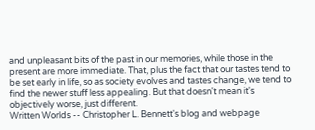and unpleasant bits of the past in our memories, while those in the present are more immediate. That, plus the fact that our tastes tend to be set early in life, so as society evolves and tastes change, we tend to find the newer stuff less appealing. But that doesn't mean it's objectively worse, just different.
Written Worlds -- Christopher L. Bennett's blog and webpage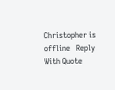Christopher is offline   Reply With Quote